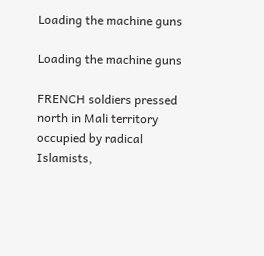Loading the machine guns

Loading the machine guns

FRENCH soldiers pressed north in Mali territory occupied by radical Islamists,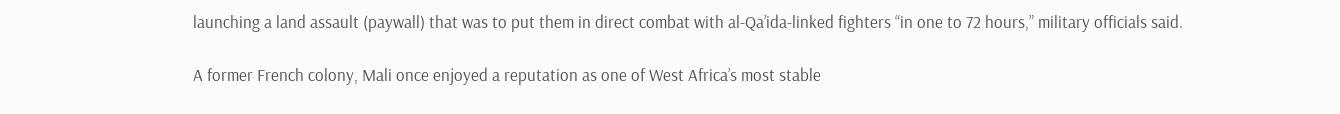launching a land assault (paywall) that was to put them in direct combat with al-Qa’ida-linked fighters “in one to 72 hours,” military officials said.

A former French colony, Mali once enjoyed a reputation as one of West Africa’s most stable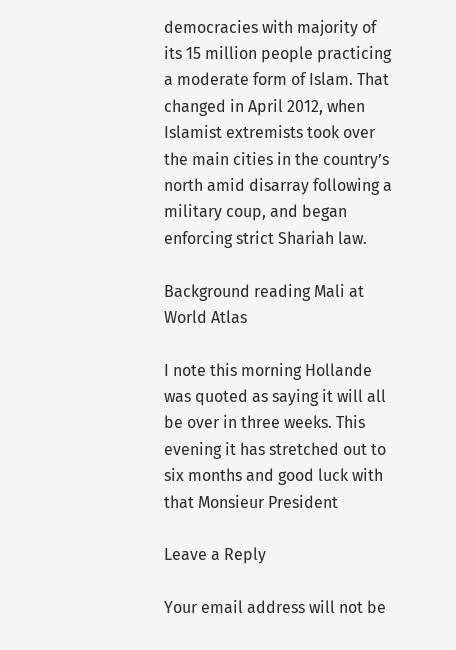democracies with majority of its 15 million people practicing a moderate form of Islam. That changed in April 2012, when Islamist extremists took over the main cities in the country’s north amid disarray following a military coup, and began enforcing strict Shariah law.

Background reading Mali at World Atlas

I note this morning Hollande was quoted as saying it will all be over in three weeks. This evening it has stretched out to six months and good luck with that Monsieur President

Leave a Reply

Your email address will not be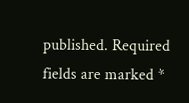published. Required fields are marked *